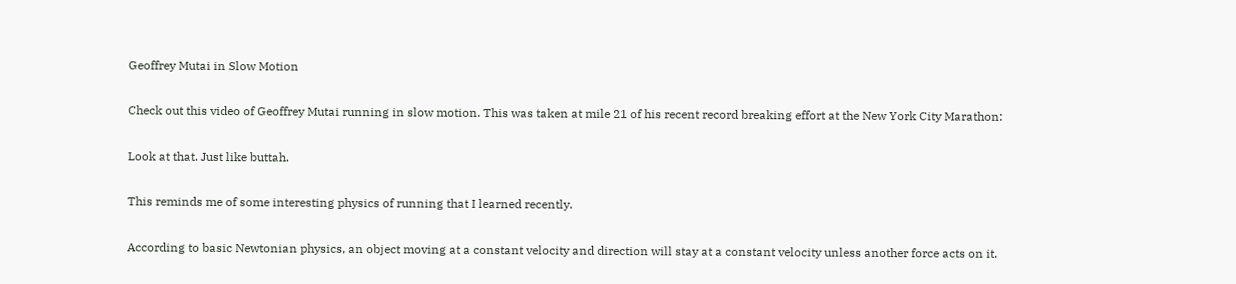Geoffrey Mutai in Slow Motion

Check out this video of Geoffrey Mutai running in slow motion. This was taken at mile 21 of his recent record breaking effort at the New York City Marathon:

Look at that. Just like buttah.

This reminds me of some interesting physics of running that I learned recently.

According to basic Newtonian physics, an object moving at a constant velocity and direction will stay at a constant velocity unless another force acts on it.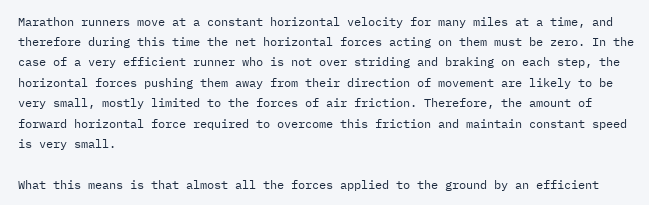Marathon runners move at a constant horizontal velocity for many miles at a time, and therefore during this time the net horizontal forces acting on them must be zero. In the case of a very efficient runner who is not over striding and braking on each step, the horizontal forces pushing them away from their direction of movement are likely to be very small, mostly limited to the forces of air friction. Therefore, the amount of forward horizontal force required to overcome this friction and maintain constant speed is very small.

What this means is that almost all the forces applied to the ground by an efficient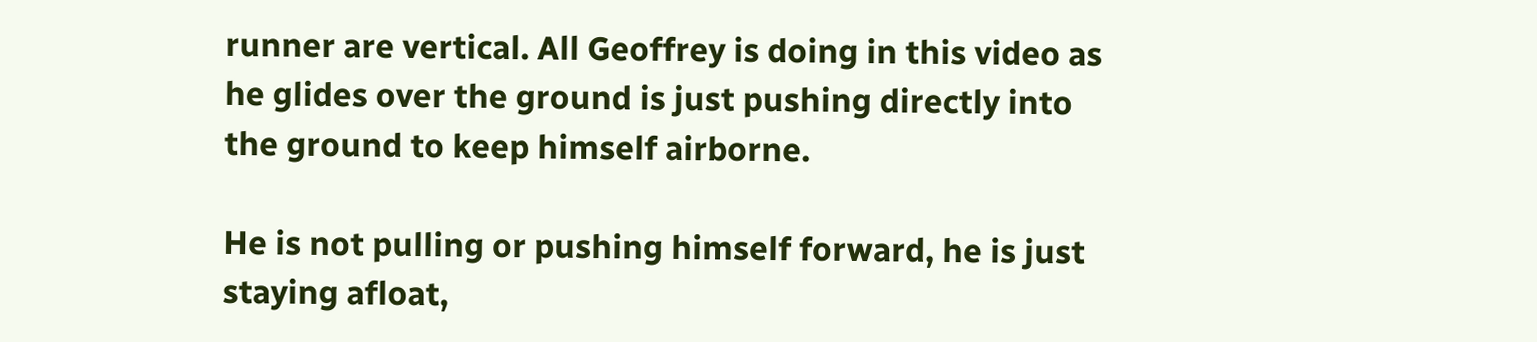runner are vertical. All Geoffrey is doing in this video as he glides over the ground is just pushing directly into the ground to keep himself airborne.

He is not pulling or pushing himself forward, he is just staying afloat,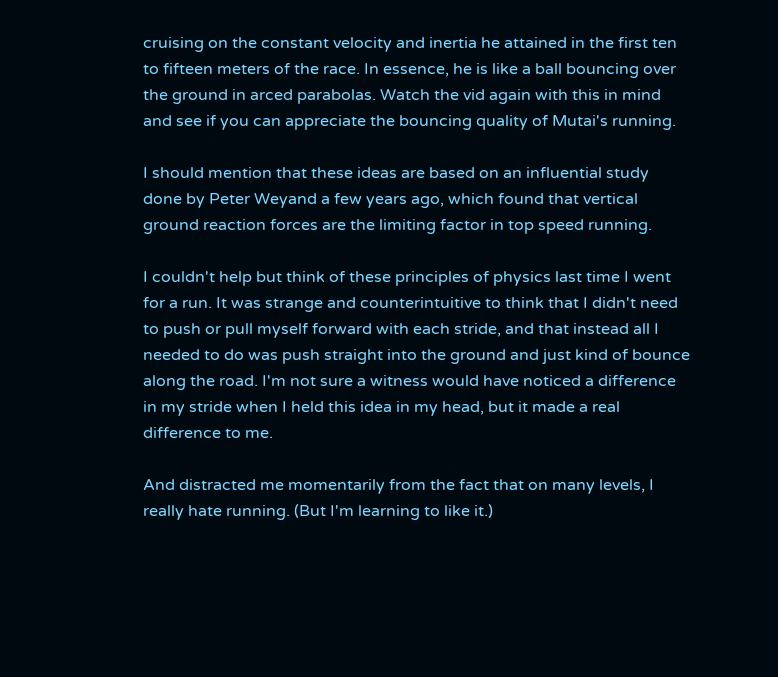cruising on the constant velocity and inertia he attained in the first ten to fifteen meters of the race. In essence, he is like a ball bouncing over the ground in arced parabolas. Watch the vid again with this in mind and see if you can appreciate the bouncing quality of Mutai's running.

I should mention that these ideas are based on an influential study done by Peter Weyand a few years ago, which found that vertical ground reaction forces are the limiting factor in top speed running.

I couldn't help but think of these principles of physics last time I went for a run. It was strange and counterintuitive to think that I didn't need to push or pull myself forward with each stride, and that instead all I needed to do was push straight into the ground and just kind of bounce along the road. I'm not sure a witness would have noticed a difference in my stride when I held this idea in my head, but it made a real difference to me.

And distracted me momentarily from the fact that on many levels, I really hate running. (But I'm learning to like it.)